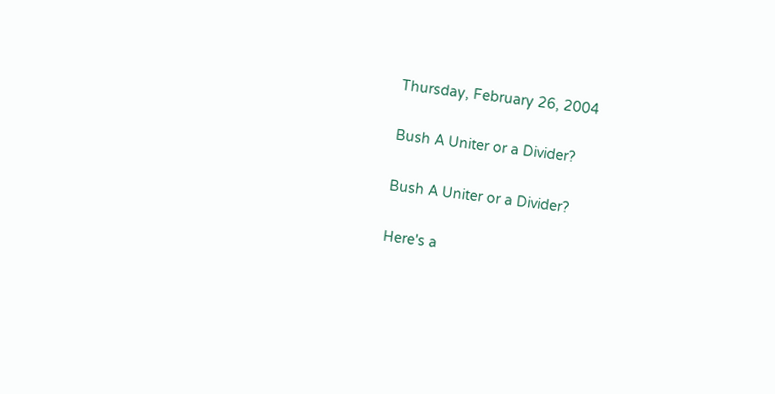Thursday, February 26, 2004

Bush A Uniter or a Divider?

Bush A Uniter or a Divider?

Here's a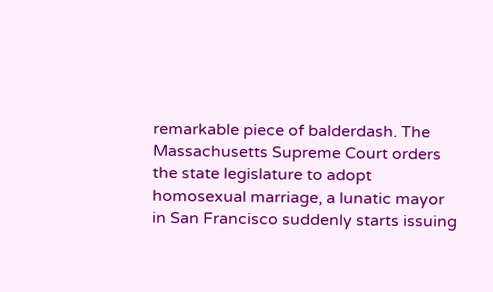remarkable piece of balderdash. The Massachusetts Supreme Court orders the state legislature to adopt homosexual marriage, a lunatic mayor in San Francisco suddenly starts issuing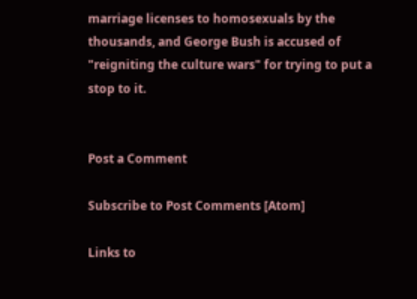marriage licenses to homosexuals by the thousands, and George Bush is accused of "reigniting the culture wars" for trying to put a stop to it.


Post a Comment

Subscribe to Post Comments [Atom]

Links to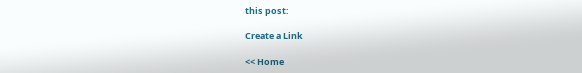this post:

Create a Link

<< Home